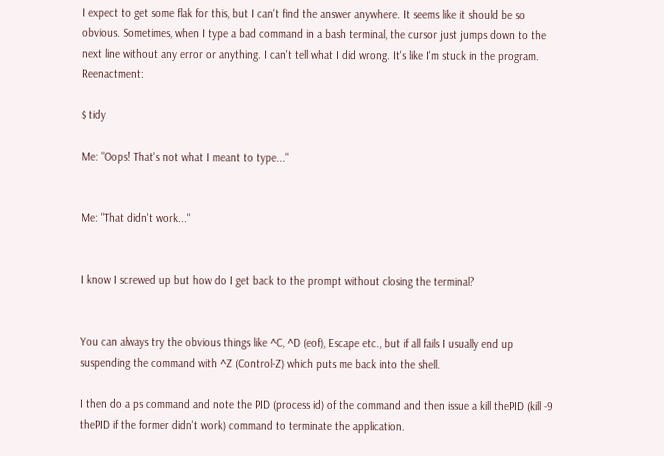I expect to get some flak for this, but I can't find the answer anywhere. It seems like it should be so obvious. Sometimes, when I type a bad command in a bash terminal, the cursor just jumps down to the next line without any error or anything. I can't tell what I did wrong. It's like I'm stuck in the program. Reenactment:

$ tidy

Me: "Oops! That's not what I meant to type..."


Me: "That didn't work..."


I know I screwed up but how do I get back to the prompt without closing the terminal?


You can always try the obvious things like ^C, ^D (eof), Escape etc., but if all fails I usually end up suspending the command with ^Z (Control-Z) which puts me back into the shell.

I then do a ps command and note the PID (process id) of the command and then issue a kill thePID (kill -9 thePID if the former didn't work) command to terminate the application.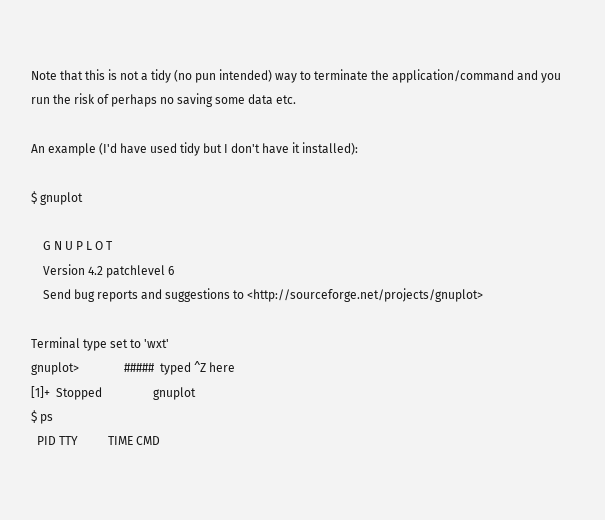Note that this is not a tidy (no pun intended) way to terminate the application/command and you run the risk of perhaps no saving some data etc.

An example (I'd have used tidy but I don't have it installed):

$ gnuplot

    G N U P L O T
    Version 4.2 patchlevel 6
    Send bug reports and suggestions to <http://sourceforge.net/projects/gnuplot>

Terminal type set to 'wxt'
gnuplot>               #####  typed ^Z here
[1]+  Stopped                 gnuplot
$ ps
  PID TTY          TIME CMD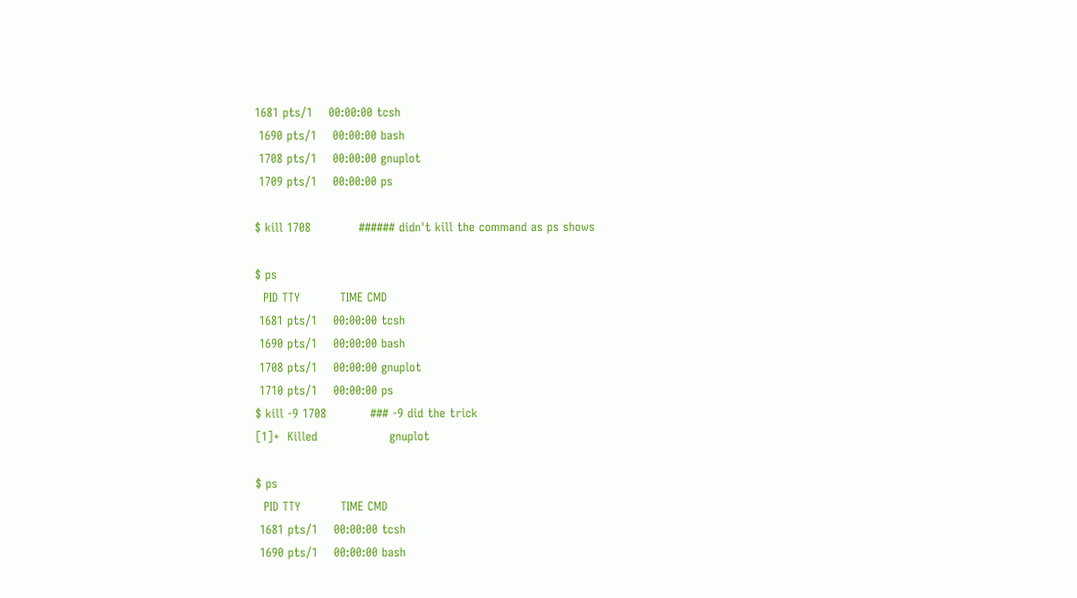1681 pts/1    00:00:00 tcsh
 1690 pts/1    00:00:00 bash
 1708 pts/1    00:00:00 gnuplot
 1709 pts/1    00:00:00 ps

$ kill 1708            ###### didn't kill the command as ps shows

$ ps
  PID TTY          TIME CMD
 1681 pts/1    00:00:00 tcsh
 1690 pts/1    00:00:00 bash
 1708 pts/1    00:00:00 gnuplot
 1710 pts/1    00:00:00 ps
$ kill -9 1708           ### -9 did the trick
[1]+  Killed                  gnuplot

$ ps
  PID TTY          TIME CMD
 1681 pts/1    00:00:00 tcsh
 1690 pts/1    00:00:00 bash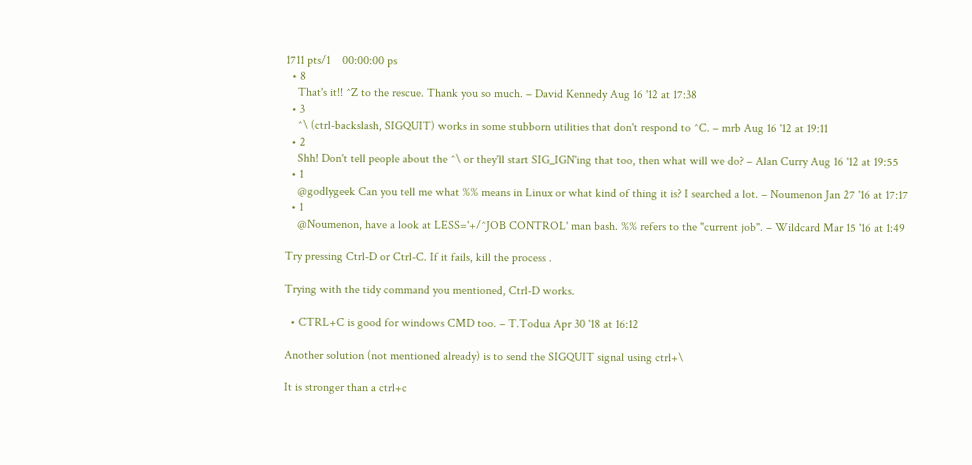1711 pts/1    00:00:00 ps
  • 8
    That's it!! ^Z to the rescue. Thank you so much. – David Kennedy Aug 16 '12 at 17:38
  • 3
    ^\ (ctrl-backslash, SIGQUIT) works in some stubborn utilities that don't respond to ^C. – mrb Aug 16 '12 at 19:11
  • 2
    Shh! Don't tell people about the ^\ or they'll start SIG_IGN'ing that too, then what will we do? – Alan Curry Aug 16 '12 at 19:55
  • 1
    @godlygeek Can you tell me what %% means in Linux or what kind of thing it is? I searched a lot. – Noumenon Jan 27 '16 at 17:17
  • 1
    @Noumenon, have a look at LESS='+/^JOB CONTROL' man bash. %% refers to the "current job". – Wildcard Mar 15 '16 at 1:49

Try pressing Ctrl-D or Ctrl-C. If it fails, kill the process .

Trying with the tidy command you mentioned, Ctrl-D works.

  • CTRL+C is good for windows CMD too. – T.Todua Apr 30 '18 at 16:12

Another solution (not mentioned already) is to send the SIGQUIT signal using ctrl+\

It is stronger than a ctrl+c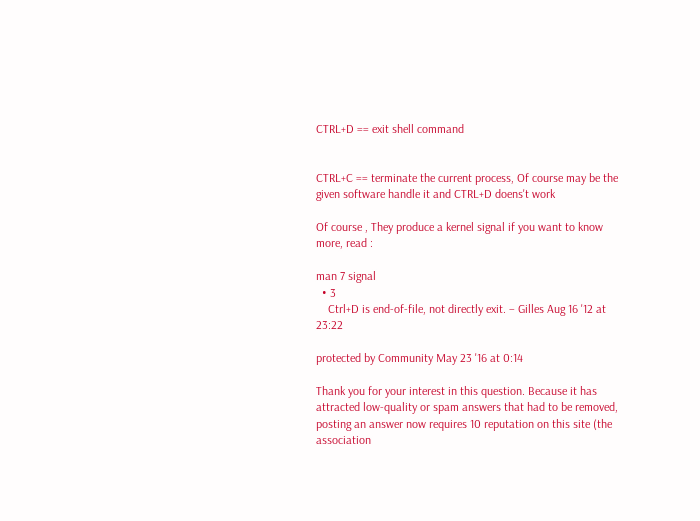CTRL+D == exit shell command


CTRL+C == terminate the current process, Of course may be the given software handle it and CTRL+D doens't work

Of course , They produce a kernel signal if you want to know more, read :

man 7 signal
  • 3
    Ctrl+D is end-of-file, not directly exit. – Gilles Aug 16 '12 at 23:22

protected by Community May 23 '16 at 0:14

Thank you for your interest in this question. Because it has attracted low-quality or spam answers that had to be removed, posting an answer now requires 10 reputation on this site (the association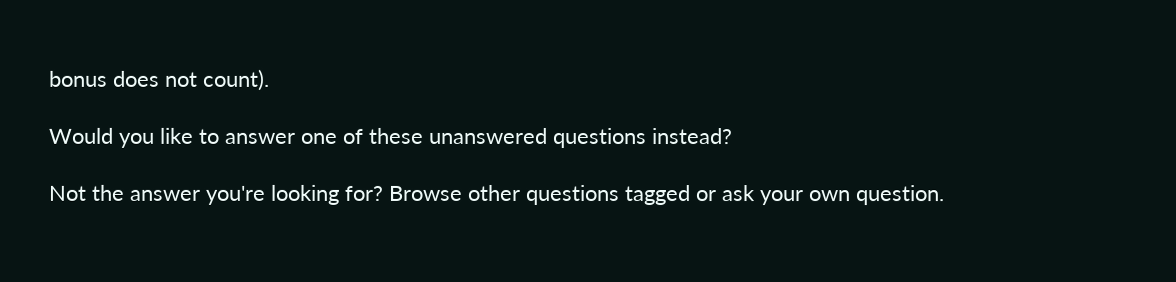bonus does not count).

Would you like to answer one of these unanswered questions instead?

Not the answer you're looking for? Browse other questions tagged or ask your own question.